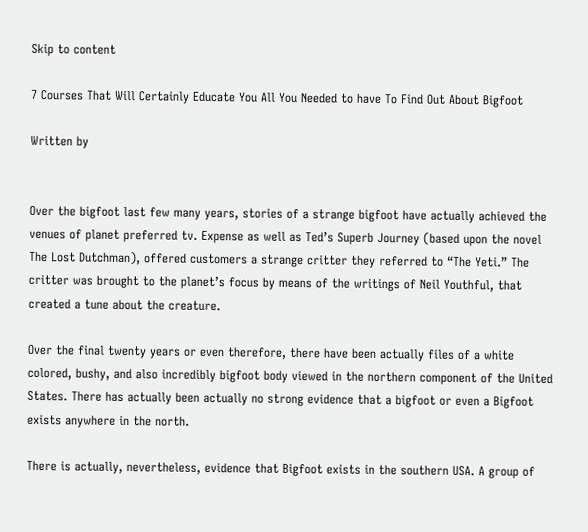Skip to content

7 Courses That Will Certainly Educate You All You Needed to have To Find Out About Bigfoot

Written by


Over the bigfoot last few many years, stories of a strange bigfoot have actually achieved the venues of planet preferred tv. Expense as well as Ted’s Superb Journey (based upon the novel The Lost Dutchman), offered customers a strange critter they referred to “The Yeti.” The critter was brought to the planet’s focus by means of the writings of Neil Youthful, that created a tune about the creature.

Over the final twenty years or even therefore, there have been actually files of a white colored, bushy, and also incredibly bigfoot body viewed in the northern component of the United States. There has actually been actually no strong evidence that a bigfoot or even a Bigfoot exists anywhere in the north.

There is actually, nevertheless, evidence that Bigfoot exists in the southern USA. A group of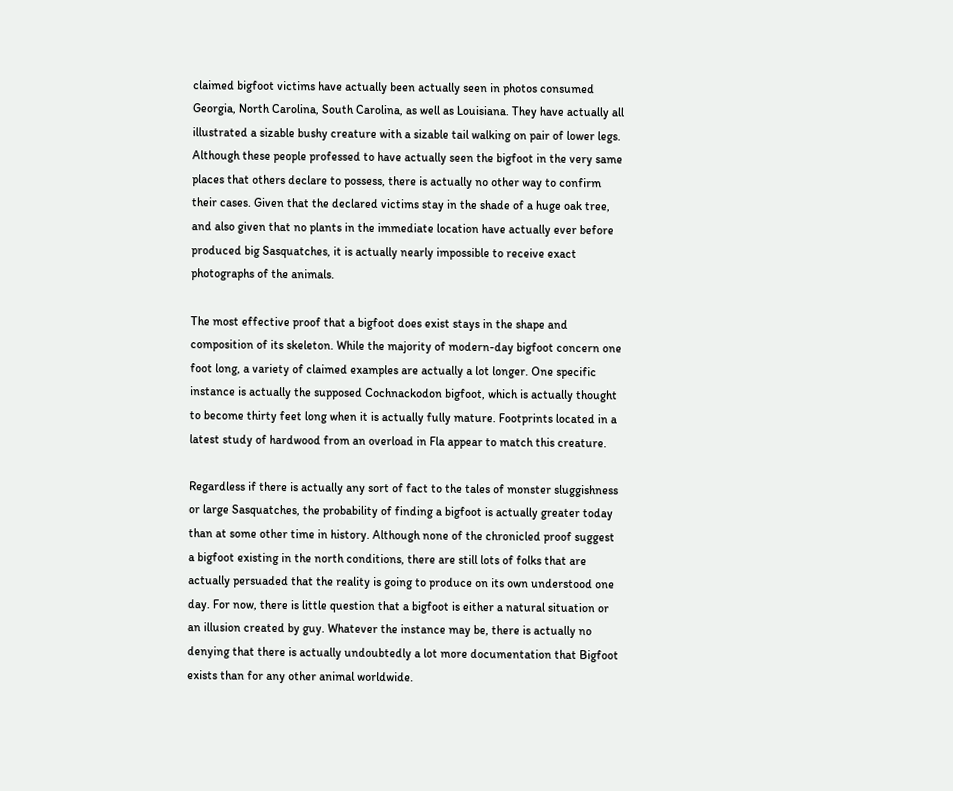claimed bigfoot victims have actually been actually seen in photos consumed Georgia, North Carolina, South Carolina, as well as Louisiana. They have actually all illustrated a sizable bushy creature with a sizable tail walking on pair of lower legs. Although these people professed to have actually seen the bigfoot in the very same places that others declare to possess, there is actually no other way to confirm their cases. Given that the declared victims stay in the shade of a huge oak tree, and also given that no plants in the immediate location have actually ever before produced big Sasquatches, it is actually nearly impossible to receive exact photographs of the animals.

The most effective proof that a bigfoot does exist stays in the shape and composition of its skeleton. While the majority of modern-day bigfoot concern one foot long, a variety of claimed examples are actually a lot longer. One specific instance is actually the supposed Cochnackodon bigfoot, which is actually thought to become thirty feet long when it is actually fully mature. Footprints located in a latest study of hardwood from an overload in Fla appear to match this creature.

Regardless if there is actually any sort of fact to the tales of monster sluggishness or large Sasquatches, the probability of finding a bigfoot is actually greater today than at some other time in history. Although none of the chronicled proof suggest a bigfoot existing in the north conditions, there are still lots of folks that are actually persuaded that the reality is going to produce on its own understood one day. For now, there is little question that a bigfoot is either a natural situation or an illusion created by guy. Whatever the instance may be, there is actually no denying that there is actually undoubtedly a lot more documentation that Bigfoot exists than for any other animal worldwide.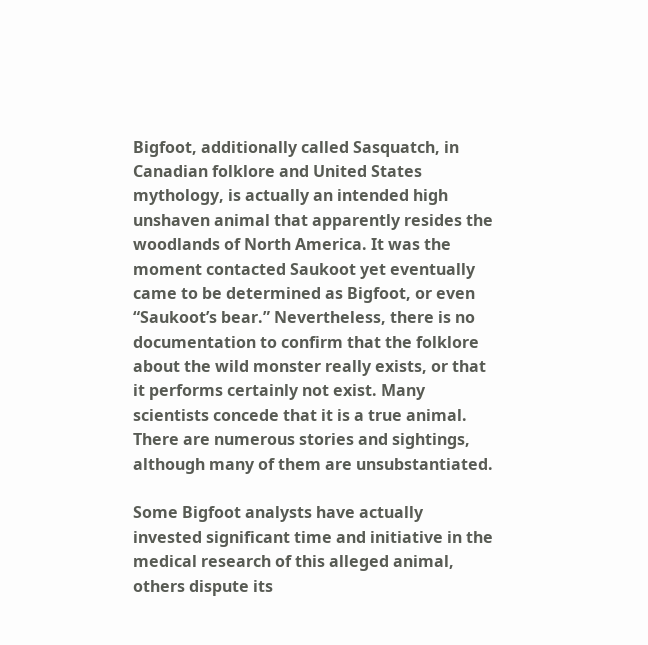Bigfoot, additionally called Sasquatch, in Canadian folklore and United States mythology, is actually an intended high unshaven animal that apparently resides the woodlands of North America. It was the moment contacted Saukoot yet eventually came to be determined as Bigfoot, or even “Saukoot’s bear.” Nevertheless, there is no documentation to confirm that the folklore about the wild monster really exists, or that it performs certainly not exist. Many scientists concede that it is a true animal. There are numerous stories and sightings, although many of them are unsubstantiated.

Some Bigfoot analysts have actually invested significant time and initiative in the medical research of this alleged animal, others dispute its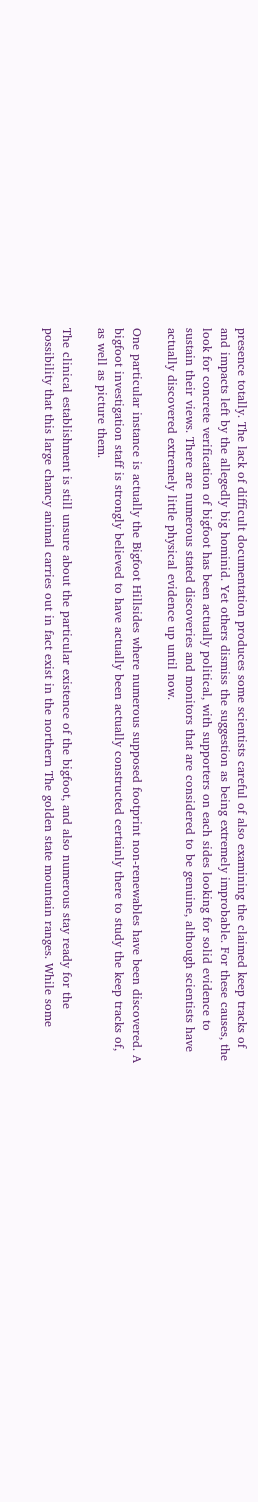presence totally. The lack of difficult documentation produces some scientists careful of also examining the claimed keep tracks of and impacts left by the allegedly big hominid. Yet others dismiss the suggestion as being extremely improbable. For these causes, the look for concrete verification of bigfoot has been actually political, with supporters on each sides looking for solid evidence to sustain their views. There are numerous stated discoveries and monitors that are considered to be genuine, although scientists have actually discovered extremely little physical evidence up until now.

One particular instance is actually the Bigfoot Hillsides where numerous supposed footprint non-renewables have been discovered. A bigfoot investigation staff is strongly believed to have actually been actually constructed certainly there to study the keep tracks of, as well as picture them.

The clinical establishment is still unsure about the particular existence of the bigfoot, and also numerous stay ready for the possibility that this large chancy animal carries out in fact exist in the northern The golden state mountain ranges. While some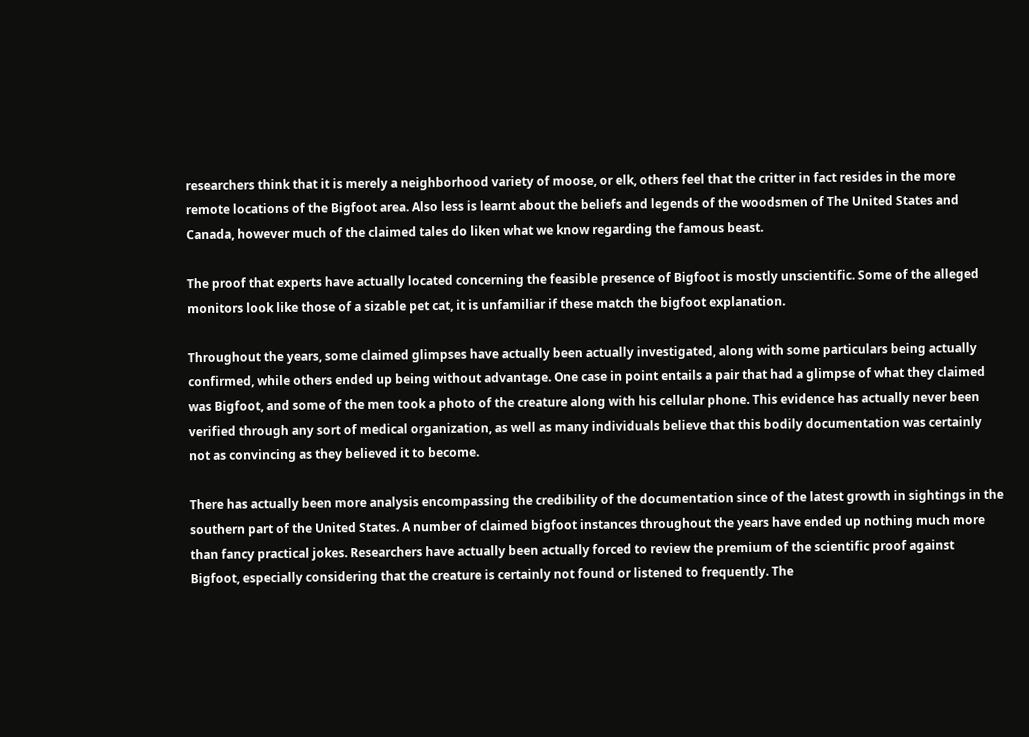researchers think that it is merely a neighborhood variety of moose, or elk, others feel that the critter in fact resides in the more remote locations of the Bigfoot area. Also less is learnt about the beliefs and legends of the woodsmen of The United States and Canada, however much of the claimed tales do liken what we know regarding the famous beast.

The proof that experts have actually located concerning the feasible presence of Bigfoot is mostly unscientific. Some of the alleged monitors look like those of a sizable pet cat, it is unfamiliar if these match the bigfoot explanation.

Throughout the years, some claimed glimpses have actually been actually investigated, along with some particulars being actually confirmed, while others ended up being without advantage. One case in point entails a pair that had a glimpse of what they claimed was Bigfoot, and some of the men took a photo of the creature along with his cellular phone. This evidence has actually never been verified through any sort of medical organization, as well as many individuals believe that this bodily documentation was certainly not as convincing as they believed it to become.

There has actually been more analysis encompassing the credibility of the documentation since of the latest growth in sightings in the southern part of the United States. A number of claimed bigfoot instances throughout the years have ended up nothing much more than fancy practical jokes. Researchers have actually been actually forced to review the premium of the scientific proof against Bigfoot, especially considering that the creature is certainly not found or listened to frequently. The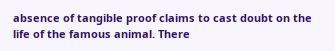absence of tangible proof claims to cast doubt on the life of the famous animal. There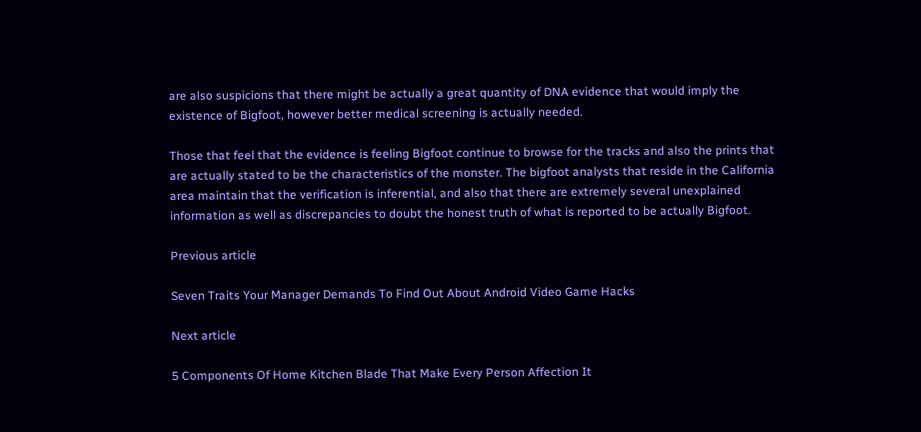are also suspicions that there might be actually a great quantity of DNA evidence that would imply the existence of Bigfoot, however better medical screening is actually needed.

Those that feel that the evidence is feeling Bigfoot continue to browse for the tracks and also the prints that are actually stated to be the characteristics of the monster. The bigfoot analysts that reside in the California area maintain that the verification is inferential, and also that there are extremely several unexplained information as well as discrepancies to doubt the honest truth of what is reported to be actually Bigfoot.

Previous article

Seven Traits Your Manager Demands To Find Out About Android Video Game Hacks

Next article

5 Components Of Home Kitchen Blade That Make Every Person Affection It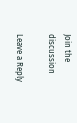Join the discussion

Leave a Reply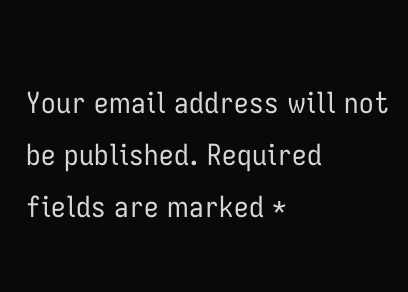Your email address will not be published. Required fields are marked *